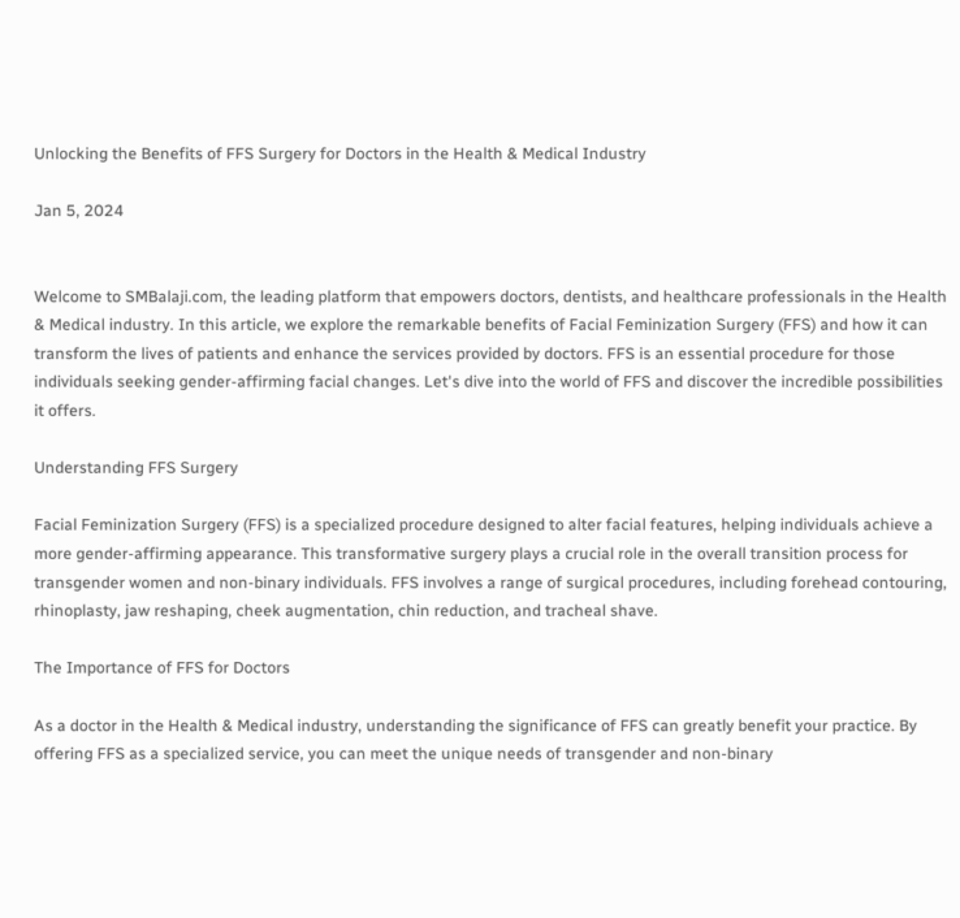Unlocking the Benefits of FFS Surgery for Doctors in the Health & Medical Industry

Jan 5, 2024


Welcome to SMBalaji.com, the leading platform that empowers doctors, dentists, and healthcare professionals in the Health & Medical industry. In this article, we explore the remarkable benefits of Facial Feminization Surgery (FFS) and how it can transform the lives of patients and enhance the services provided by doctors. FFS is an essential procedure for those individuals seeking gender-affirming facial changes. Let's dive into the world of FFS and discover the incredible possibilities it offers.

Understanding FFS Surgery

Facial Feminization Surgery (FFS) is a specialized procedure designed to alter facial features, helping individuals achieve a more gender-affirming appearance. This transformative surgery plays a crucial role in the overall transition process for transgender women and non-binary individuals. FFS involves a range of surgical procedures, including forehead contouring, rhinoplasty, jaw reshaping, cheek augmentation, chin reduction, and tracheal shave.

The Importance of FFS for Doctors

As a doctor in the Health & Medical industry, understanding the significance of FFS can greatly benefit your practice. By offering FFS as a specialized service, you can meet the unique needs of transgender and non-binary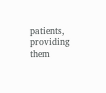patients, providing them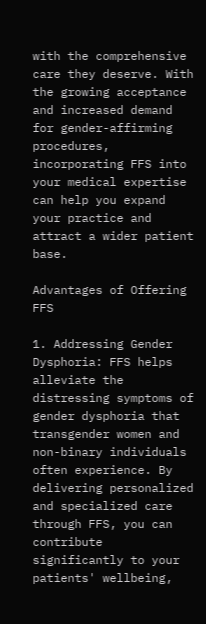with the comprehensive care they deserve. With the growing acceptance and increased demand for gender-affirming procedures, incorporating FFS into your medical expertise can help you expand your practice and attract a wider patient base.

Advantages of Offering FFS

1. Addressing Gender Dysphoria: FFS helps alleviate the distressing symptoms of gender dysphoria that transgender women and non-binary individuals often experience. By delivering personalized and specialized care through FFS, you can contribute significantly to your patients' wellbeing,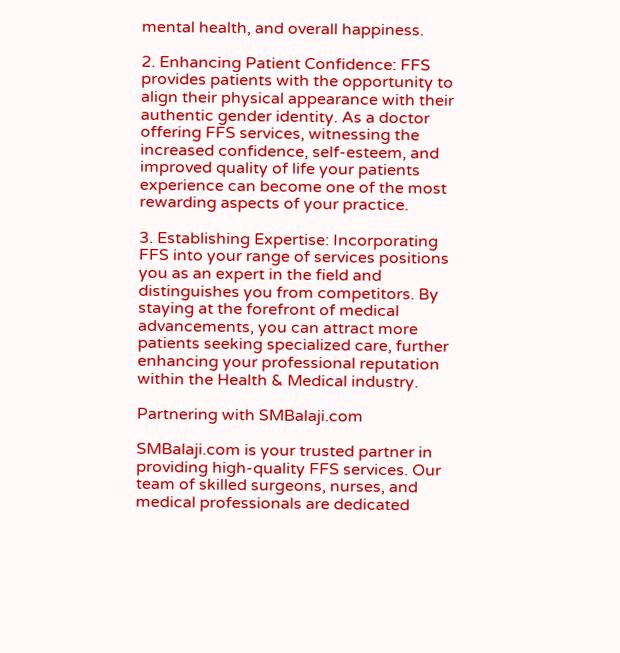mental health, and overall happiness.

2. Enhancing Patient Confidence: FFS provides patients with the opportunity to align their physical appearance with their authentic gender identity. As a doctor offering FFS services, witnessing the increased confidence, self-esteem, and improved quality of life your patients experience can become one of the most rewarding aspects of your practice.

3. Establishing Expertise: Incorporating FFS into your range of services positions you as an expert in the field and distinguishes you from competitors. By staying at the forefront of medical advancements, you can attract more patients seeking specialized care, further enhancing your professional reputation within the Health & Medical industry.

Partnering with SMBalaji.com

SMBalaji.com is your trusted partner in providing high-quality FFS services. Our team of skilled surgeons, nurses, and medical professionals are dedicated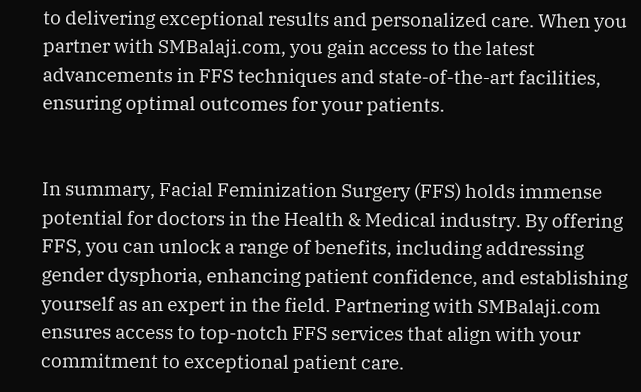to delivering exceptional results and personalized care. When you partner with SMBalaji.com, you gain access to the latest advancements in FFS techniques and state-of-the-art facilities, ensuring optimal outcomes for your patients.


In summary, Facial Feminization Surgery (FFS) holds immense potential for doctors in the Health & Medical industry. By offering FFS, you can unlock a range of benefits, including addressing gender dysphoria, enhancing patient confidence, and establishing yourself as an expert in the field. Partnering with SMBalaji.com ensures access to top-notch FFS services that align with your commitment to exceptional patient care.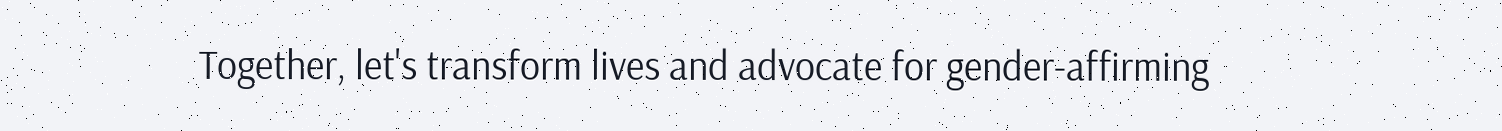Together, let's transform lives and advocate for gender-affirming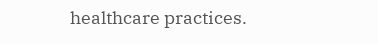healthcare practices.